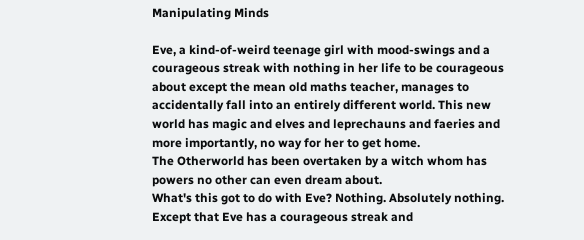Manipulating Minds

Eve, a kind-of-weird teenage girl with mood-swings and a courageous streak with nothing in her life to be courageous about except the mean old maths teacher, manages to accidentally fall into an entirely different world. This new world has magic and elves and leprechauns and faeries and more importantly, no way for her to get home.
The Otherworld has been overtaken by a witch whom has powers no other can even dream about.
What's this got to do with Eve? Nothing. Absolutely nothing. Except that Eve has a courageous streak and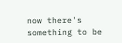now there's something to be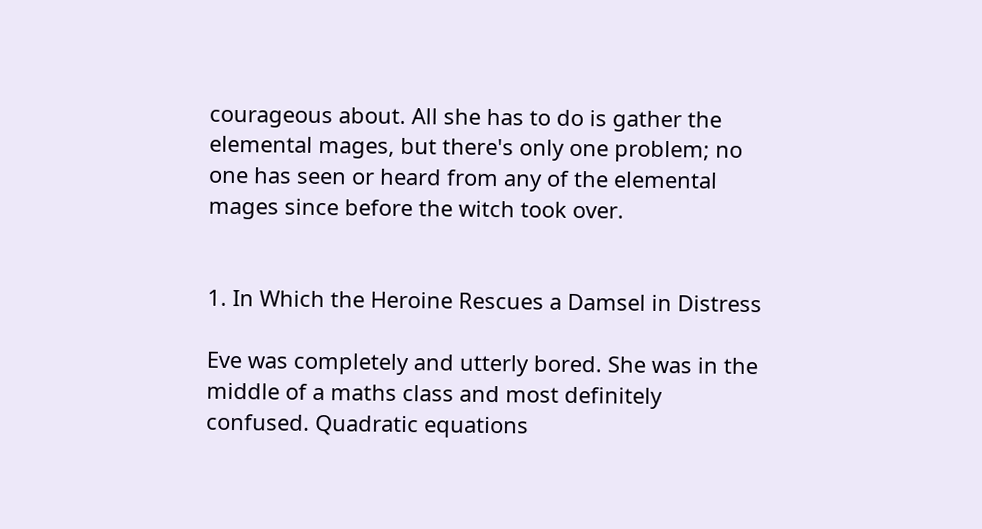courageous about. All she has to do is gather the elemental mages, but there's only one problem; no one has seen or heard from any of the elemental mages since before the witch took over.


1. In Which the Heroine Rescues a Damsel in Distress

Eve was completely and utterly bored. She was in the middle of a maths class and most definitely confused. Quadratic equations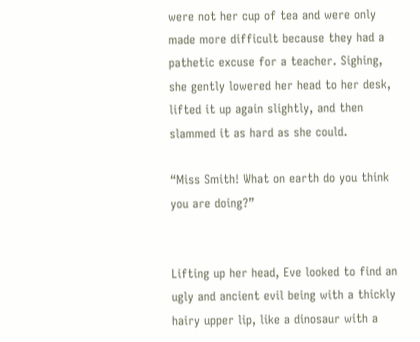were not her cup of tea and were only made more difficult because they had a pathetic excuse for a teacher. Sighing, she gently lowered her head to her desk, lifted it up again slightly, and then slammed it as hard as she could.

“Miss Smith! What on earth do you think you are doing?”


Lifting up her head, Eve looked to find an ugly and ancient evil being with a thickly hairy upper lip, like a dinosaur with a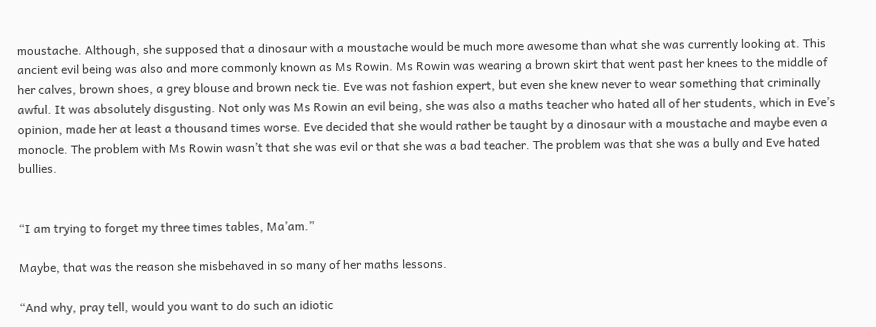moustache. Although, she supposed that a dinosaur with a moustache would be much more awesome than what she was currently looking at. This ancient evil being was also and more commonly known as Ms Rowin. Ms Rowin was wearing a brown skirt that went past her knees to the middle of her calves, brown shoes, a grey blouse and brown neck tie. Eve was not fashion expert, but even she knew never to wear something that criminally awful. It was absolutely disgusting. Not only was Ms Rowin an evil being, she was also a maths teacher who hated all of her students, which in Eve’s opinion, made her at least a thousand times worse. Eve decided that she would rather be taught by a dinosaur with a moustache and maybe even a monocle. The problem with Ms Rowin wasn’t that she was evil or that she was a bad teacher. The problem was that she was a bully and Eve hated bullies.


“I am trying to forget my three times tables, Ma’am.”

Maybe, that was the reason she misbehaved in so many of her maths lessons.

“And why, pray tell, would you want to do such an idiotic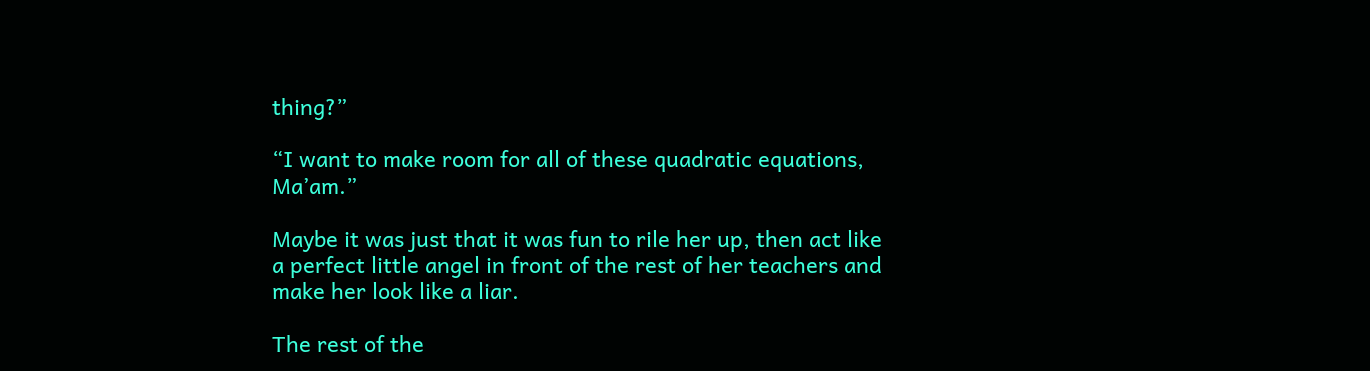thing?”

“I want to make room for all of these quadratic equations, Ma’am.”

Maybe it was just that it was fun to rile her up, then act like a perfect little angel in front of the rest of her teachers and make her look like a liar.

The rest of the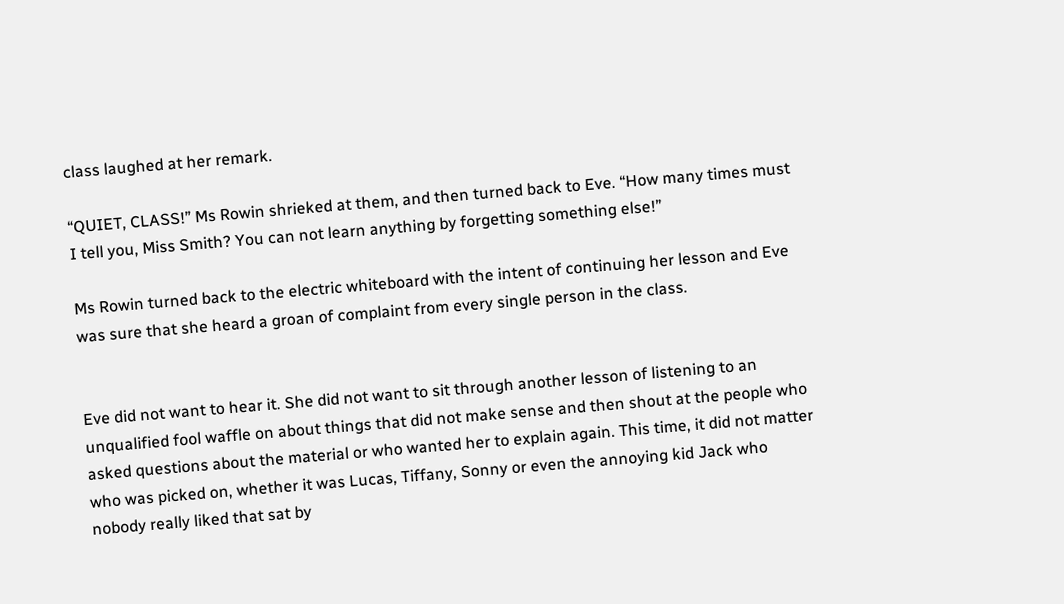class laughed at her remark.

“QUIET, CLASS!” Ms Rowin shrieked at them, and then turned back to Eve. “How many times must I tell you, Miss Smith? You can not learn anything by forgetting something else!”

Ms Rowin turned back to the electric whiteboard with the intent of continuing her lesson and Eve was sure that she heard a groan of complaint from every single person in the class.


Eve did not want to hear it. She did not want to sit through another lesson of listening to an unqualified fool waffle on about things that did not make sense and then shout at the people who asked questions about the material or who wanted her to explain again. This time, it did not matter who was picked on, whether it was Lucas, Tiffany, Sonny or even the annoying kid Jack who nobody really liked that sat by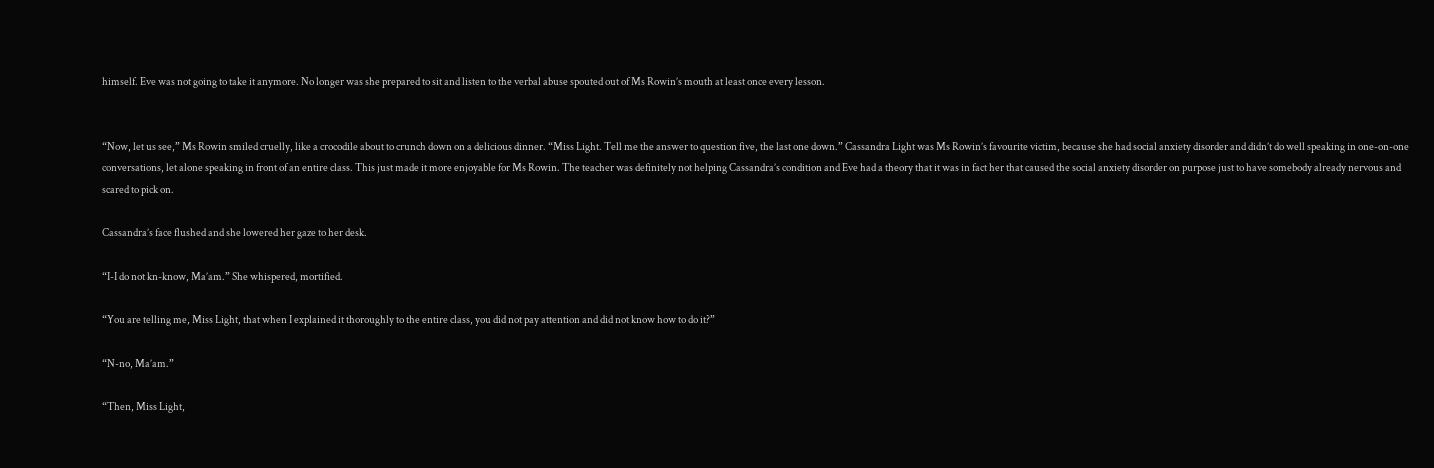himself. Eve was not going to take it anymore. No longer was she prepared to sit and listen to the verbal abuse spouted out of Ms Rowin’s mouth at least once every lesson.


“Now, let us see,” Ms Rowin smiled cruelly, like a crocodile about to crunch down on a delicious dinner. “Miss Light. Tell me the answer to question five, the last one down.” Cassandra Light was Ms Rowin’s favourite victim, because she had social anxiety disorder and didn’t do well speaking in one-on-one conversations, let alone speaking in front of an entire class. This just made it more enjoyable for Ms Rowin. The teacher was definitely not helping Cassandra’s condition and Eve had a theory that it was in fact her that caused the social anxiety disorder on purpose just to have somebody already nervous and scared to pick on.

Cassandra’s face flushed and she lowered her gaze to her desk.

“I-I do not kn-know, Ma’am.” She whispered, mortified.

“You are telling me, Miss Light, that when I explained it thoroughly to the entire class, you did not pay attention and did not know how to do it?”

“N-no, Ma’am.”

“Then, Miss Light,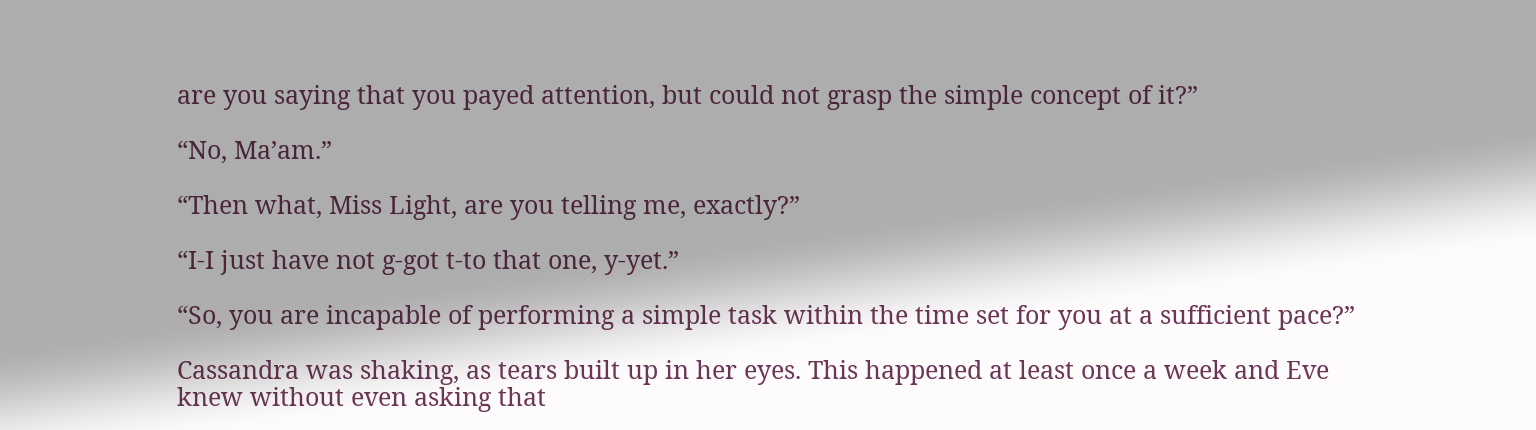are you saying that you payed attention, but could not grasp the simple concept of it?”

“No, Ma’am.”

“Then what, Miss Light, are you telling me, exactly?”

“I-I just have not g-got t-to that one, y-yet.”

“So, you are incapable of performing a simple task within the time set for you at a sufficient pace?”

Cassandra was shaking, as tears built up in her eyes. This happened at least once a week and Eve knew without even asking that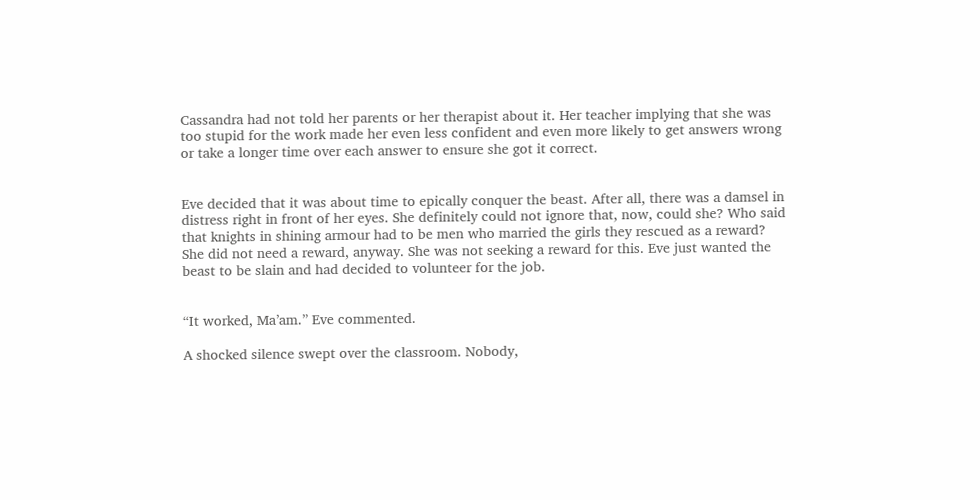Cassandra had not told her parents or her therapist about it. Her teacher implying that she was too stupid for the work made her even less confident and even more likely to get answers wrong or take a longer time over each answer to ensure she got it correct.


Eve decided that it was about time to epically conquer the beast. After all, there was a damsel in distress right in front of her eyes. She definitely could not ignore that, now, could she? Who said that knights in shining armour had to be men who married the girls they rescued as a reward? She did not need a reward, anyway. She was not seeking a reward for this. Eve just wanted the beast to be slain and had decided to volunteer for the job.


“It worked, Ma’am.” Eve commented.

A shocked silence swept over the classroom. Nobody,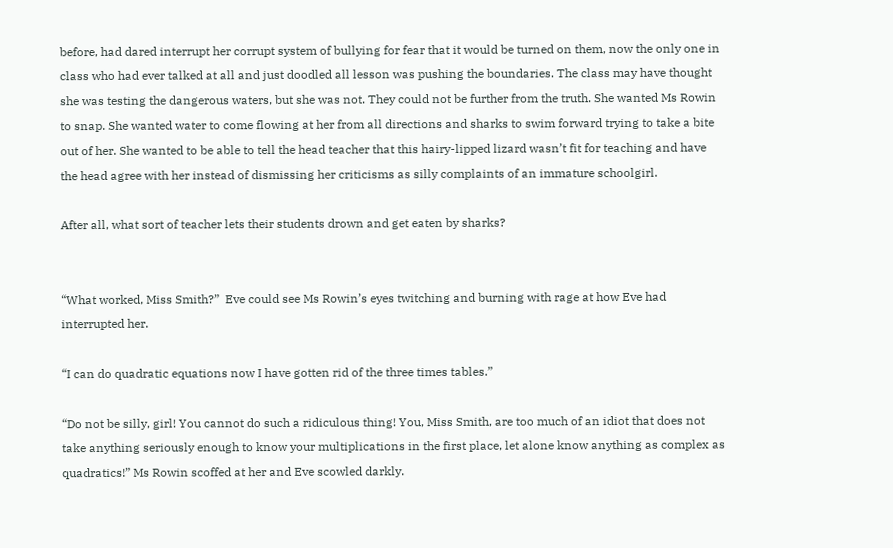before, had dared interrupt her corrupt system of bullying for fear that it would be turned on them, now the only one in class who had ever talked at all and just doodled all lesson was pushing the boundaries. The class may have thought she was testing the dangerous waters, but she was not. They could not be further from the truth. She wanted Ms Rowin to snap. She wanted water to come flowing at her from all directions and sharks to swim forward trying to take a bite out of her. She wanted to be able to tell the head teacher that this hairy-lipped lizard wasn’t fit for teaching and have the head agree with her instead of dismissing her criticisms as silly complaints of an immature schoolgirl.

After all, what sort of teacher lets their students drown and get eaten by sharks?


“What worked, Miss Smith?”  Eve could see Ms Rowin’s eyes twitching and burning with rage at how Eve had interrupted her.

“I can do quadratic equations now I have gotten rid of the three times tables.”

“Do not be silly, girl! You cannot do such a ridiculous thing! You, Miss Smith, are too much of an idiot that does not take anything seriously enough to know your multiplications in the first place, let alone know anything as complex as quadratics!” Ms Rowin scoffed at her and Eve scowled darkly.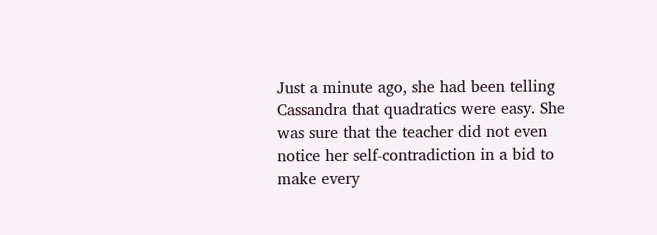Just a minute ago, she had been telling Cassandra that quadratics were easy. She was sure that the teacher did not even notice her self-contradiction in a bid to make every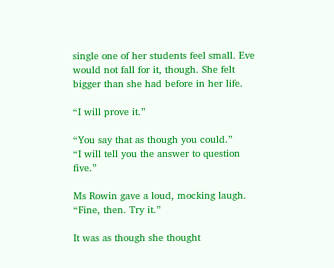single one of her students feel small. Eve would not fall for it, though. She felt bigger than she had before in her life.

“I will prove it.”

“You say that as though you could.”
“I will tell you the answer to question five.”

Ms Rowin gave a loud, mocking laugh. “Fine, then. Try it.”

It was as though she thought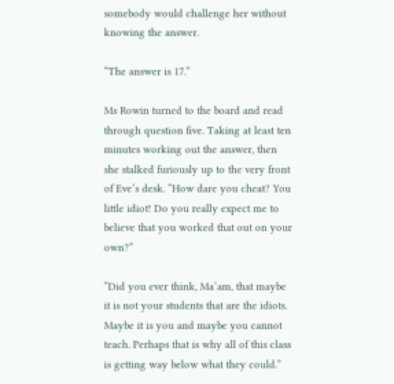somebody would challenge her without knowing the answer.

“The answer is 17.”

Ms Rowin turned to the board and read through question five. Taking at least ten minutes working out the answer, then she stalked furiously up to the very front of Eve’s desk. “How dare you cheat? You little idiot! Do you really expect me to believe that you worked that out on your own?”

“Did you ever think, Ma’am, that maybe it is not your students that are the idiots. Maybe it is you and maybe you cannot teach. Perhaps that is why all of this class is getting way below what they could.”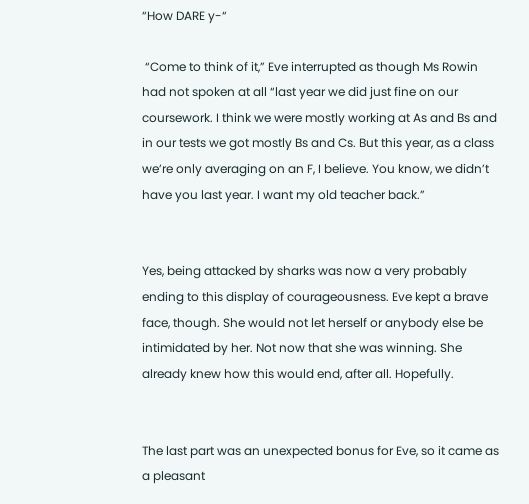“How DARE y-“

 “Come to think of it,” Eve interrupted as though Ms Rowin had not spoken at all “last year we did just fine on our coursework. I think we were mostly working at As and Bs and in our tests we got mostly Bs and Cs. But this year, as a class we’re only averaging on an F, I believe. You know, we didn’t have you last year. I want my old teacher back.”


Yes, being attacked by sharks was now a very probably ending to this display of courageousness. Eve kept a brave face, though. She would not let herself or anybody else be intimidated by her. Not now that she was winning. She already knew how this would end, after all. Hopefully.


The last part was an unexpected bonus for Eve, so it came as a pleasant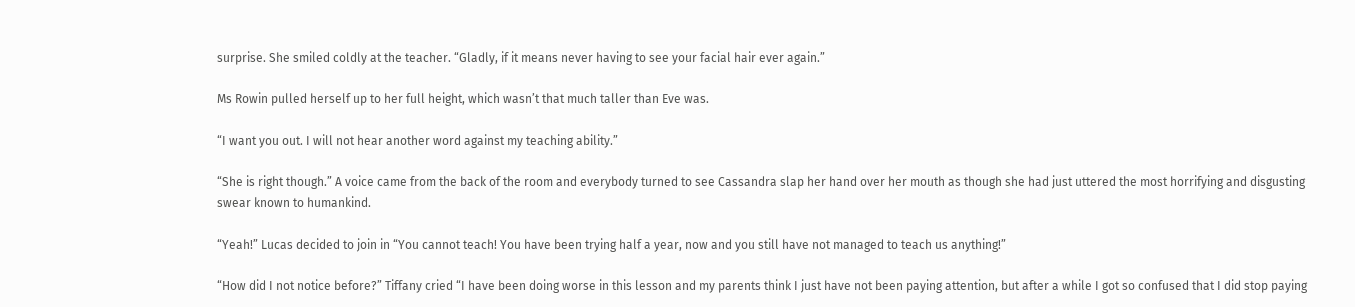surprise. She smiled coldly at the teacher. “Gladly, if it means never having to see your facial hair ever again.”

Ms Rowin pulled herself up to her full height, which wasn’t that much taller than Eve was.

“I want you out. I will not hear another word against my teaching ability.”

“She is right though.” A voice came from the back of the room and everybody turned to see Cassandra slap her hand over her mouth as though she had just uttered the most horrifying and disgusting swear known to humankind.

“Yeah!” Lucas decided to join in “You cannot teach! You have been trying half a year, now and you still have not managed to teach us anything!”

“How did I not notice before?” Tiffany cried “I have been doing worse in this lesson and my parents think I just have not been paying attention, but after a while I got so confused that I did stop paying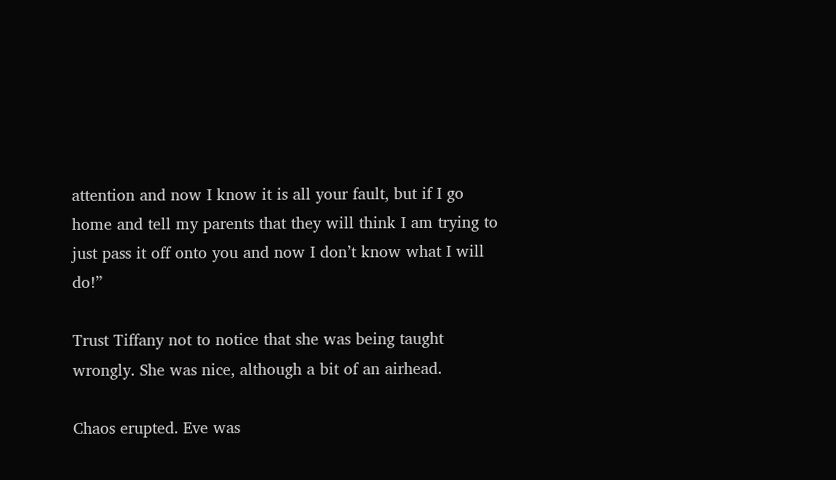attention and now I know it is all your fault, but if I go home and tell my parents that they will think I am trying to just pass it off onto you and now I don’t know what I will do!”

Trust Tiffany not to notice that she was being taught wrongly. She was nice, although a bit of an airhead.

Chaos erupted. Eve was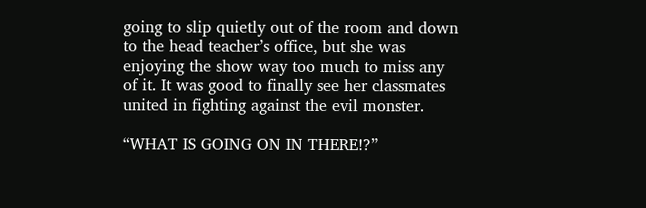going to slip quietly out of the room and down to the head teacher’s office, but she was enjoying the show way too much to miss any of it. It was good to finally see her classmates united in fighting against the evil monster.

“WHAT IS GOING ON IN THERE!?”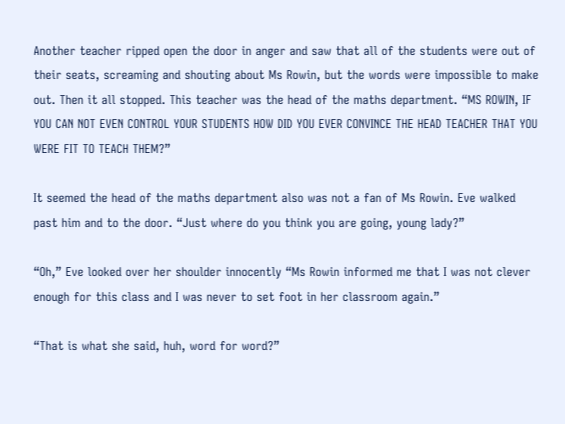Another teacher ripped open the door in anger and saw that all of the students were out of their seats, screaming and shouting about Ms Rowin, but the words were impossible to make out. Then it all stopped. This teacher was the head of the maths department. “MS ROWIN, IF YOU CAN NOT EVEN CONTROL YOUR STUDENTS HOW DID YOU EVER CONVINCE THE HEAD TEACHER THAT YOU WERE FIT TO TEACH THEM?”

It seemed the head of the maths department also was not a fan of Ms Rowin. Eve walked past him and to the door. “Just where do you think you are going, young lady?”

“Oh,” Eve looked over her shoulder innocently “Ms Rowin informed me that I was not clever enough for this class and I was never to set foot in her classroom again.”

“That is what she said, huh, word for word?”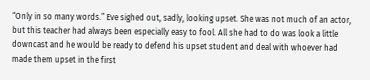“Only in so many words.” Eve sighed out, sadly, looking upset. She was not much of an actor, but this teacher had always been especially easy to fool. All she had to do was look a little downcast and he would be ready to defend his upset student and deal with whoever had made them upset in the first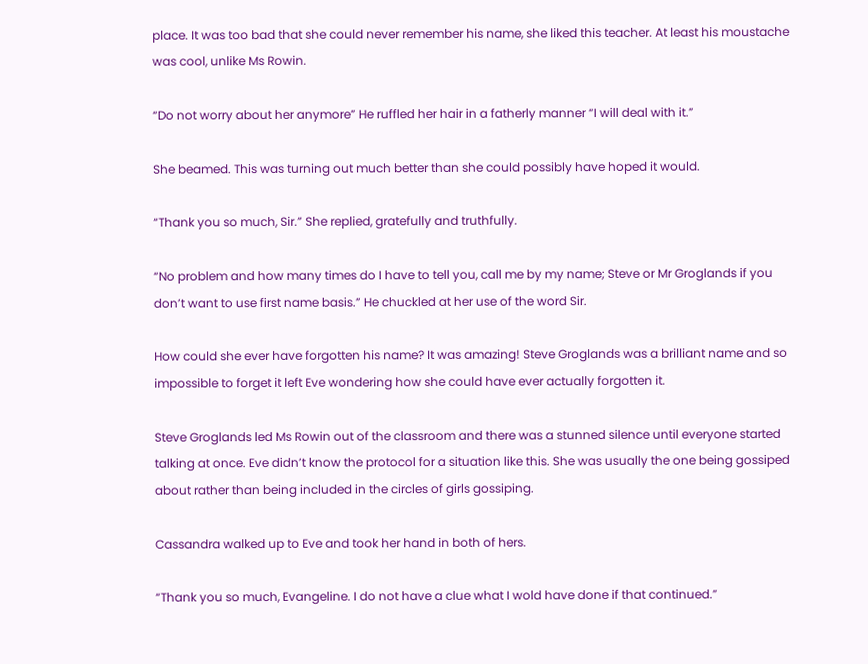place. It was too bad that she could never remember his name, she liked this teacher. At least his moustache was cool, unlike Ms Rowin.

“Do not worry about her anymore” He ruffled her hair in a fatherly manner “I will deal with it.”

She beamed. This was turning out much better than she could possibly have hoped it would.

“Thank you so much, Sir.” She replied, gratefully and truthfully.

“No problem and how many times do I have to tell you, call me by my name; Steve or Mr Groglands if you don’t want to use first name basis.” He chuckled at her use of the word Sir.

How could she ever have forgotten his name? It was amazing! Steve Groglands was a brilliant name and so impossible to forget it left Eve wondering how she could have ever actually forgotten it.

Steve Groglands led Ms Rowin out of the classroom and there was a stunned silence until everyone started talking at once. Eve didn’t know the protocol for a situation like this. She was usually the one being gossiped about rather than being included in the circles of girls gossiping.

Cassandra walked up to Eve and took her hand in both of hers.

“Thank you so much, Evangeline. I do not have a clue what I wold have done if that continued.”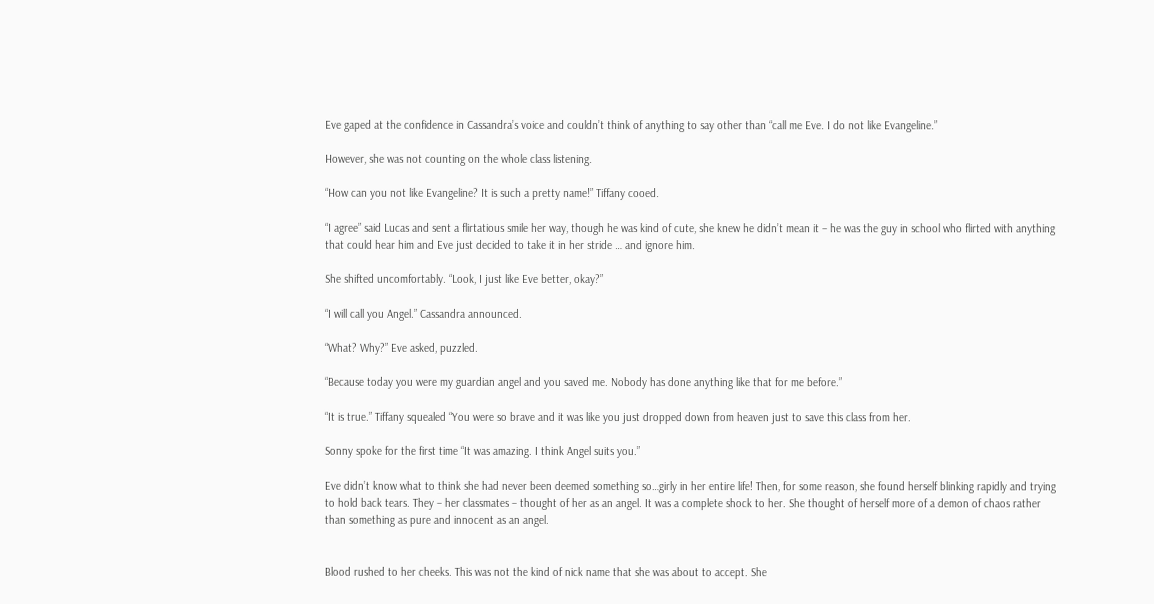Eve gaped at the confidence in Cassandra’s voice and couldn’t think of anything to say other than “call me Eve. I do not like Evangeline.”

However, she was not counting on the whole class listening.

“How can you not like Evangeline? It is such a pretty name!” Tiffany cooed.

“I agree” said Lucas and sent a flirtatious smile her way, though he was kind of cute, she knew he didn’t mean it – he was the guy in school who flirted with anything that could hear him and Eve just decided to take it in her stride … and ignore him.

She shifted uncomfortably. “Look, I just like Eve better, okay?”

“I will call you Angel.” Cassandra announced.

“What? Why?” Eve asked, puzzled.

“Because today you were my guardian angel and you saved me. Nobody has done anything like that for me before.”

“It is true.” Tiffany squealed “You were so brave and it was like you just dropped down from heaven just to save this class from her.

Sonny spoke for the first time “It was amazing. I think Angel suits you.”

Eve didn’t know what to think she had never been deemed something so…girly in her entire life! Then, for some reason, she found herself blinking rapidly and trying to hold back tears. They – her classmates – thought of her as an angel. It was a complete shock to her. She thought of herself more of a demon of chaos rather than something as pure and innocent as an angel.


Blood rushed to her cheeks. This was not the kind of nick name that she was about to accept. She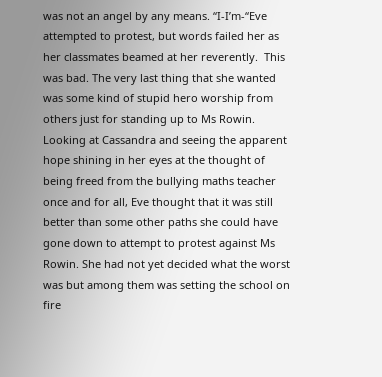was not an angel by any means. “I-I’m-“Eve attempted to protest, but words failed her as her classmates beamed at her reverently.  This was bad. The very last thing that she wanted was some kind of stupid hero worship from others just for standing up to Ms Rowin. Looking at Cassandra and seeing the apparent hope shining in her eyes at the thought of being freed from the bullying maths teacher once and for all, Eve thought that it was still better than some other paths she could have gone down to attempt to protest against Ms Rowin. She had not yet decided what the worst was but among them was setting the school on fire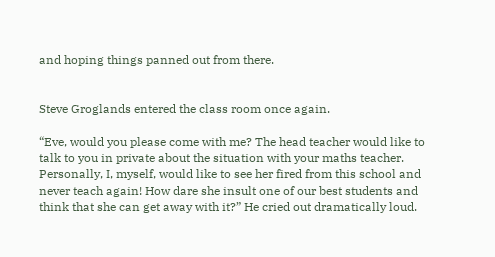and hoping things panned out from there.


Steve Groglands entered the class room once again.

“Eve, would you please come with me? The head teacher would like to talk to you in private about the situation with your maths teacher. Personally, I, myself, would like to see her fired from this school and never teach again! How dare she insult one of our best students and think that she can get away with it?” He cried out dramatically loud.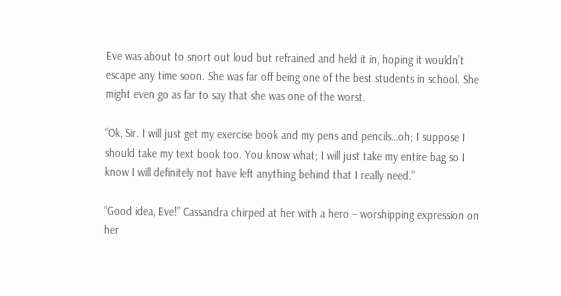Eve was about to snort out loud but refrained and held it in, hoping it wouldn’t escape any time soon. She was far off being one of the best students in school. She might even go as far to say that she was one of the worst.

“Ok, Sir. I will just get my exercise book and my pens and pencils…oh; I suppose I should take my text book too. You know what; I will just take my entire bag so I know I will definitely not have left anything behind that I really need.”

“Good idea, Eve!” Cassandra chirped at her with a hero – worshipping expression on her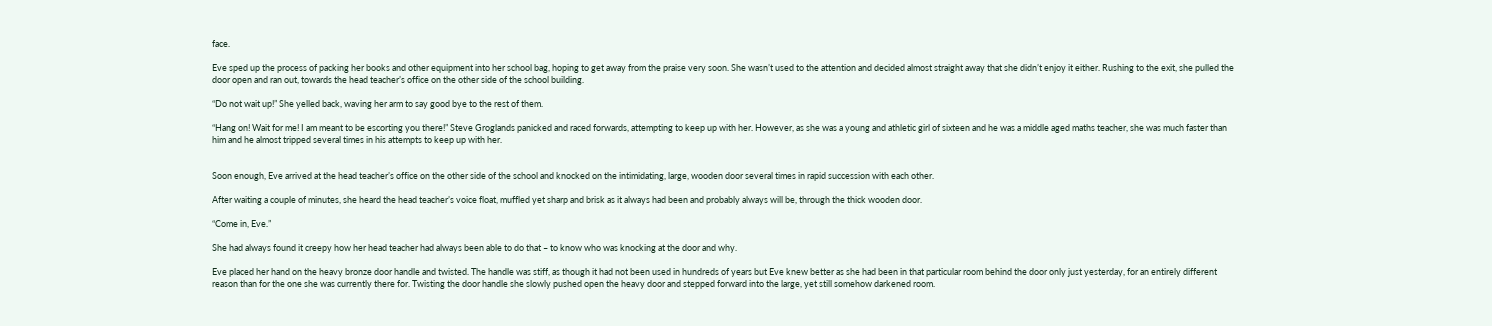face.

Eve sped up the process of packing her books and other equipment into her school bag, hoping to get away from the praise very soon. She wasn’t used to the attention and decided almost straight away that she didn’t enjoy it either. Rushing to the exit, she pulled the door open and ran out, towards the head teacher’s office on the other side of the school building.

“Do not wait up!” She yelled back, waving her arm to say good bye to the rest of them.

“Hang on! Wait for me! I am meant to be escorting you there!” Steve Groglands panicked and raced forwards, attempting to keep up with her. However, as she was a young and athletic girl of sixteen and he was a middle aged maths teacher, she was much faster than him and he almost tripped several times in his attempts to keep up with her.


Soon enough, Eve arrived at the head teacher’s office on the other side of the school and knocked on the intimidating, large, wooden door several times in rapid succession with each other.

After waiting a couple of minutes, she heard the head teacher’s voice float, muffled yet sharp and brisk as it always had been and probably always will be, through the thick wooden door.

“Come in, Eve.”

She had always found it creepy how her head teacher had always been able to do that – to know who was knocking at the door and why.

Eve placed her hand on the heavy bronze door handle and twisted. The handle was stiff, as though it had not been used in hundreds of years but Eve knew better as she had been in that particular room behind the door only just yesterday, for an entirely different reason than for the one she was currently there for. Twisting the door handle she slowly pushed open the heavy door and stepped forward into the large, yet still somehow darkened room.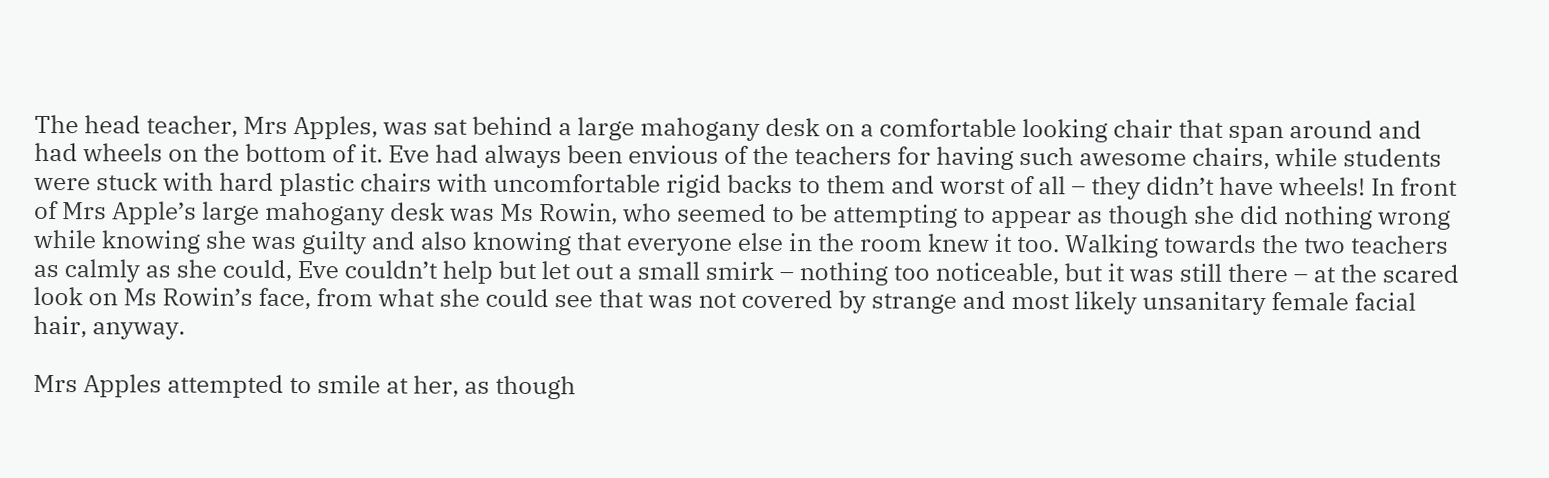The head teacher, Mrs Apples, was sat behind a large mahogany desk on a comfortable looking chair that span around and had wheels on the bottom of it. Eve had always been envious of the teachers for having such awesome chairs, while students were stuck with hard plastic chairs with uncomfortable rigid backs to them and worst of all – they didn’t have wheels! In front of Mrs Apple’s large mahogany desk was Ms Rowin, who seemed to be attempting to appear as though she did nothing wrong while knowing she was guilty and also knowing that everyone else in the room knew it too. Walking towards the two teachers as calmly as she could, Eve couldn’t help but let out a small smirk – nothing too noticeable, but it was still there – at the scared look on Ms Rowin’s face, from what she could see that was not covered by strange and most likely unsanitary female facial hair, anyway.

Mrs Apples attempted to smile at her, as though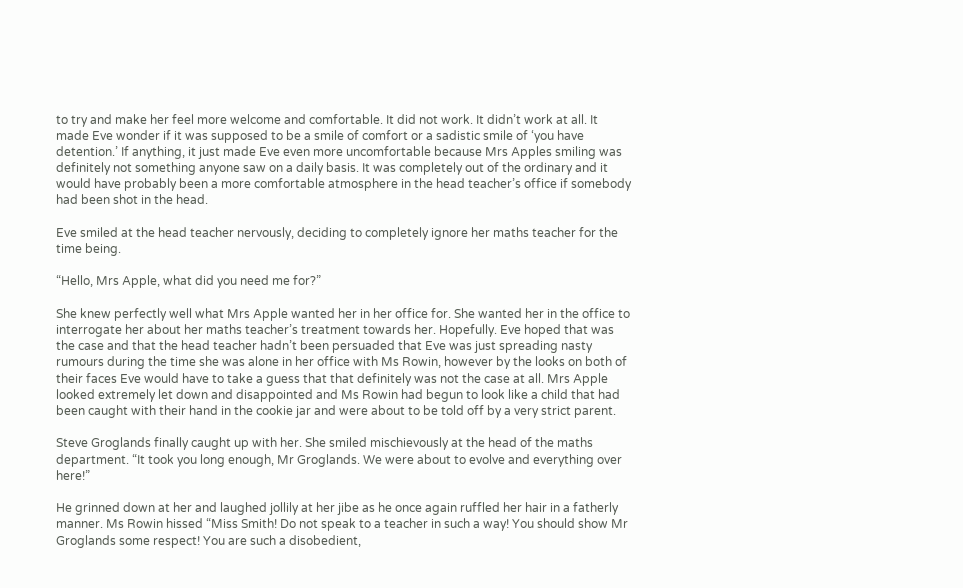to try and make her feel more welcome and comfortable. It did not work. It didn’t work at all. It made Eve wonder if it was supposed to be a smile of comfort or a sadistic smile of ‘you have detention.’ If anything, it just made Eve even more uncomfortable because Mrs Apples smiling was definitely not something anyone saw on a daily basis. It was completely out of the ordinary and it would have probably been a more comfortable atmosphere in the head teacher’s office if somebody had been shot in the head.

Eve smiled at the head teacher nervously, deciding to completely ignore her maths teacher for the time being.

“Hello, Mrs Apple, what did you need me for?”

She knew perfectly well what Mrs Apple wanted her in her office for. She wanted her in the office to interrogate her about her maths teacher’s treatment towards her. Hopefully. Eve hoped that was the case and that the head teacher hadn’t been persuaded that Eve was just spreading nasty rumours during the time she was alone in her office with Ms Rowin, however by the looks on both of their faces Eve would have to take a guess that that definitely was not the case at all. Mrs Apple looked extremely let down and disappointed and Ms Rowin had begun to look like a child that had been caught with their hand in the cookie jar and were about to be told off by a very strict parent.

Steve Groglands finally caught up with her. She smiled mischievously at the head of the maths department. “It took you long enough, Mr Groglands. We were about to evolve and everything over here!”

He grinned down at her and laughed jollily at her jibe as he once again ruffled her hair in a fatherly manner. Ms Rowin hissed “Miss Smith! Do not speak to a teacher in such a way! You should show Mr Groglands some respect! You are such a disobedient,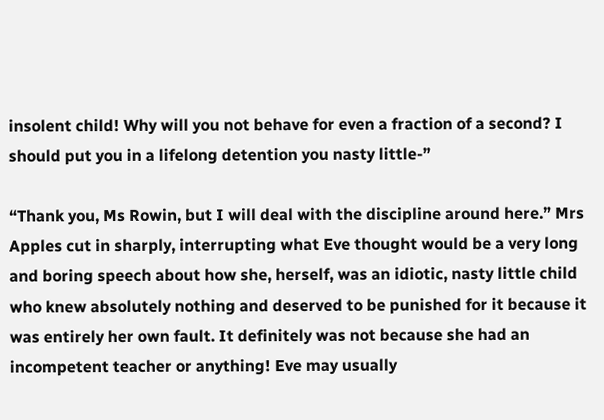insolent child! Why will you not behave for even a fraction of a second? I should put you in a lifelong detention you nasty little-”

“Thank you, Ms Rowin, but I will deal with the discipline around here.” Mrs Apples cut in sharply, interrupting what Eve thought would be a very long and boring speech about how she, herself, was an idiotic, nasty little child who knew absolutely nothing and deserved to be punished for it because it was entirely her own fault. It definitely was not because she had an incompetent teacher or anything! Eve may usually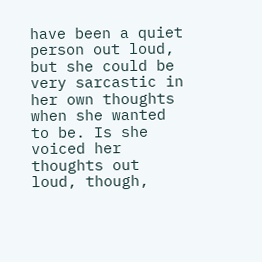have been a quiet person out loud, but she could be very sarcastic in her own thoughts when she wanted to be. Is she voiced her thoughts out loud, though,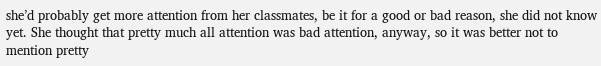she’d probably get more attention from her classmates, be it for a good or bad reason, she did not know yet. She thought that pretty much all attention was bad attention, anyway, so it was better not to mention pretty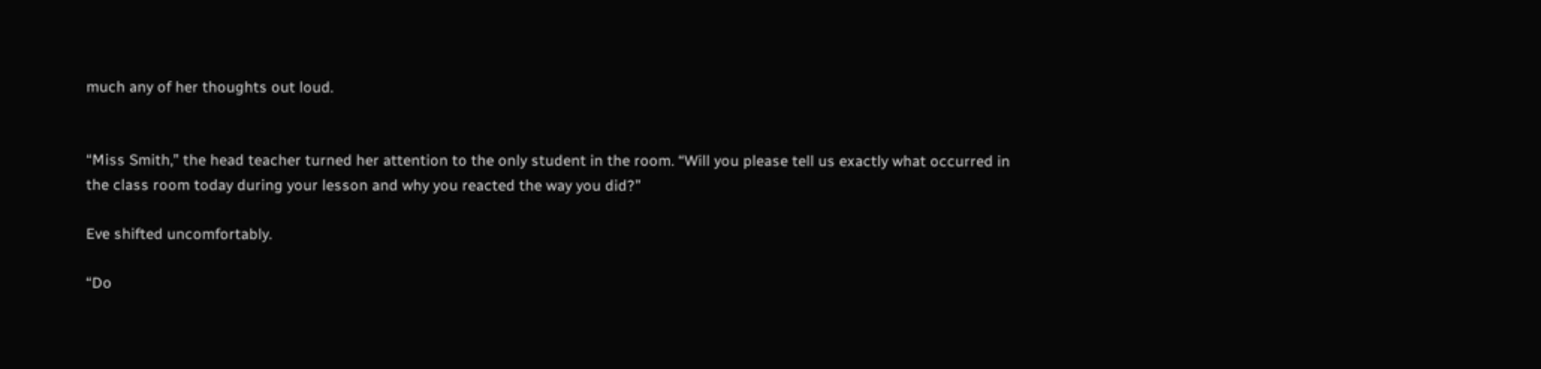much any of her thoughts out loud.


“Miss Smith,” the head teacher turned her attention to the only student in the room. “Will you please tell us exactly what occurred in the class room today during your lesson and why you reacted the way you did?”

Eve shifted uncomfortably.

“Do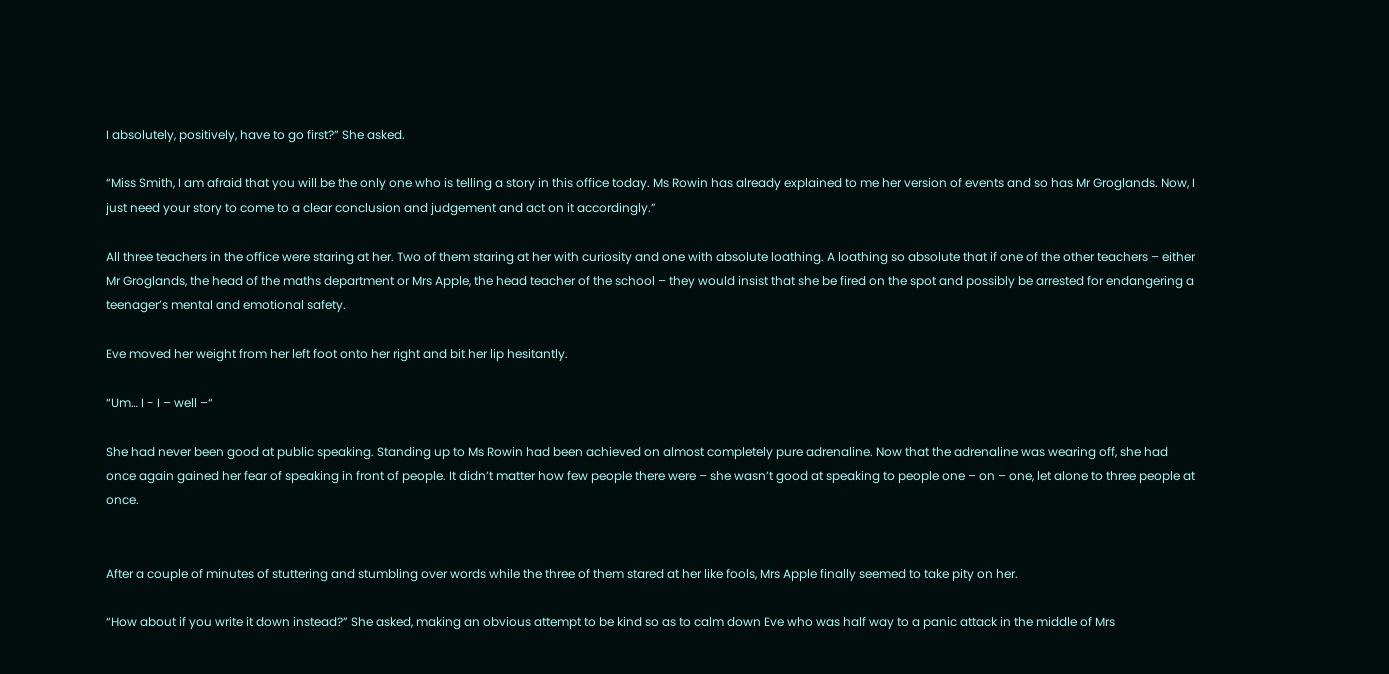I absolutely, positively, have to go first?” She asked.

“Miss Smith, I am afraid that you will be the only one who is telling a story in this office today. Ms Rowin has already explained to me her version of events and so has Mr Groglands. Now, I just need your story to come to a clear conclusion and judgement and act on it accordingly.”

All three teachers in the office were staring at her. Two of them staring at her with curiosity and one with absolute loathing. A loathing so absolute that if one of the other teachers – either Mr Groglands, the head of the maths department or Mrs Apple, the head teacher of the school – they would insist that she be fired on the spot and possibly be arrested for endangering a teenager’s mental and emotional safety.

Eve moved her weight from her left foot onto her right and bit her lip hesitantly.

“Um… I - I – well –“

She had never been good at public speaking. Standing up to Ms Rowin had been achieved on almost completely pure adrenaline. Now that the adrenaline was wearing off, she had once again gained her fear of speaking in front of people. It didn’t matter how few people there were – she wasn’t good at speaking to people one – on – one, let alone to three people at once.


After a couple of minutes of stuttering and stumbling over words while the three of them stared at her like fools, Mrs Apple finally seemed to take pity on her.

“How about if you write it down instead?” She asked, making an obvious attempt to be kind so as to calm down Eve who was half way to a panic attack in the middle of Mrs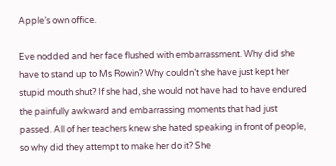Apple’s own office.

Eve nodded and her face flushed with embarrassment. Why did she have to stand up to Ms Rowin? Why couldn’t she have just kept her stupid mouth shut? If she had, she would not have had to have endured the painfully awkward and embarrassing moments that had just passed. All of her teachers knew she hated speaking in front of people, so why did they attempt to make her do it? She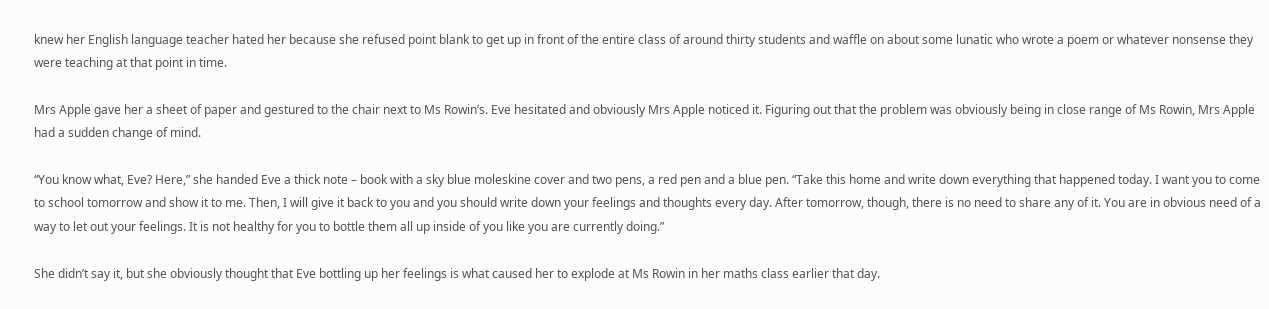knew her English language teacher hated her because she refused point blank to get up in front of the entire class of around thirty students and waffle on about some lunatic who wrote a poem or whatever nonsense they were teaching at that point in time.

Mrs Apple gave her a sheet of paper and gestured to the chair next to Ms Rowin’s. Eve hesitated and obviously Mrs Apple noticed it. Figuring out that the problem was obviously being in close range of Ms Rowin, Mrs Apple had a sudden change of mind.

“You know what, Eve? Here,” she handed Eve a thick note – book with a sky blue moleskine cover and two pens, a red pen and a blue pen. “Take this home and write down everything that happened today. I want you to come to school tomorrow and show it to me. Then, I will give it back to you and you should write down your feelings and thoughts every day. After tomorrow, though, there is no need to share any of it. You are in obvious need of a way to let out your feelings. It is not healthy for you to bottle them all up inside of you like you are currently doing.”

She didn’t say it, but she obviously thought that Eve bottling up her feelings is what caused her to explode at Ms Rowin in her maths class earlier that day.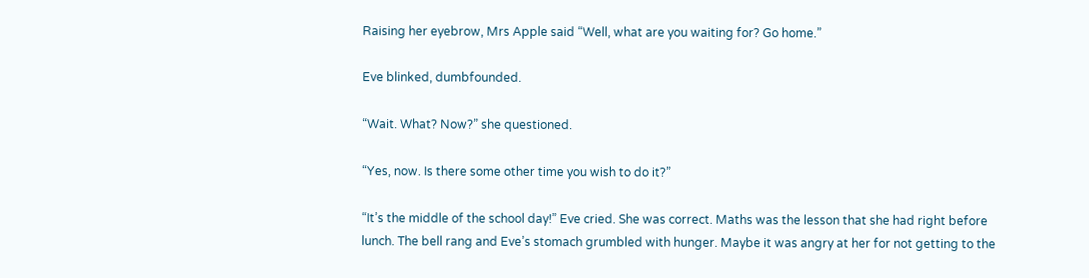Raising her eyebrow, Mrs Apple said “Well, what are you waiting for? Go home.”

Eve blinked, dumbfounded.

“Wait. What? Now?” she questioned.

“Yes, now. Is there some other time you wish to do it?”

“It’s the middle of the school day!” Eve cried. She was correct. Maths was the lesson that she had right before lunch. The bell rang and Eve’s stomach grumbled with hunger. Maybe it was angry at her for not getting to the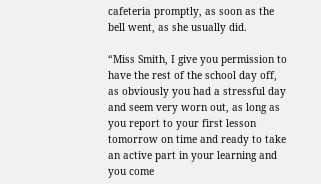cafeteria promptly, as soon as the bell went, as she usually did.

“Miss Smith, I give you permission to have the rest of the school day off, as obviously you had a stressful day and seem very worn out, as long as you report to your first lesson tomorrow on time and ready to take an active part in your learning and you come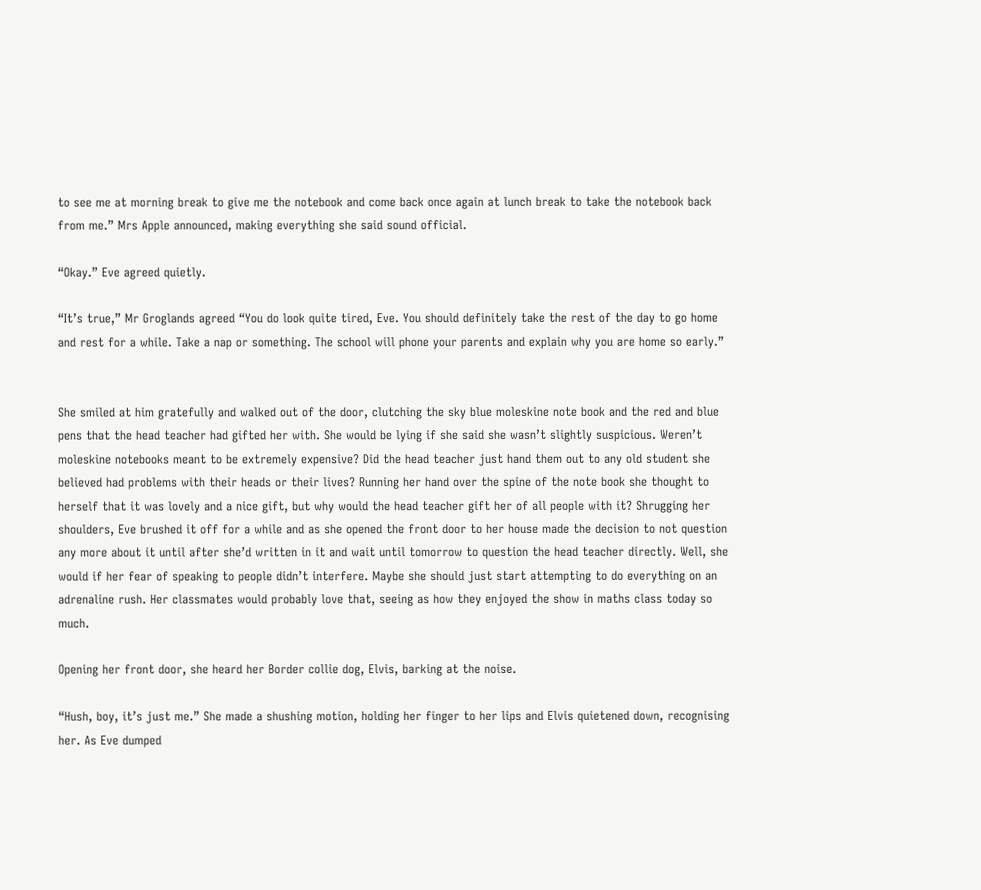to see me at morning break to give me the notebook and come back once again at lunch break to take the notebook back from me.” Mrs Apple announced, making everything she said sound official.

“Okay.” Eve agreed quietly.

“It’s true,” Mr Groglands agreed “You do look quite tired, Eve. You should definitely take the rest of the day to go home and rest for a while. Take a nap or something. The school will phone your parents and explain why you are home so early.”


She smiled at him gratefully and walked out of the door, clutching the sky blue moleskine note book and the red and blue pens that the head teacher had gifted her with. She would be lying if she said she wasn’t slightly suspicious. Weren’t moleskine notebooks meant to be extremely expensive? Did the head teacher just hand them out to any old student she believed had problems with their heads or their lives? Running her hand over the spine of the note book she thought to herself that it was lovely and a nice gift, but why would the head teacher gift her of all people with it? Shrugging her shoulders, Eve brushed it off for a while and as she opened the front door to her house made the decision to not question any more about it until after she’d written in it and wait until tomorrow to question the head teacher directly. Well, she would if her fear of speaking to people didn’t interfere. Maybe she should just start attempting to do everything on an adrenaline rush. Her classmates would probably love that, seeing as how they enjoyed the show in maths class today so much.

Opening her front door, she heard her Border collie dog, Elvis, barking at the noise.

“Hush, boy, it’s just me.” She made a shushing motion, holding her finger to her lips and Elvis quietened down, recognising her. As Eve dumped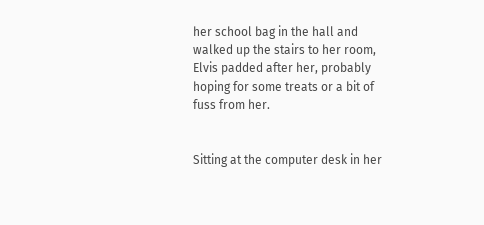her school bag in the hall and walked up the stairs to her room, Elvis padded after her, probably hoping for some treats or a bit of fuss from her.


Sitting at the computer desk in her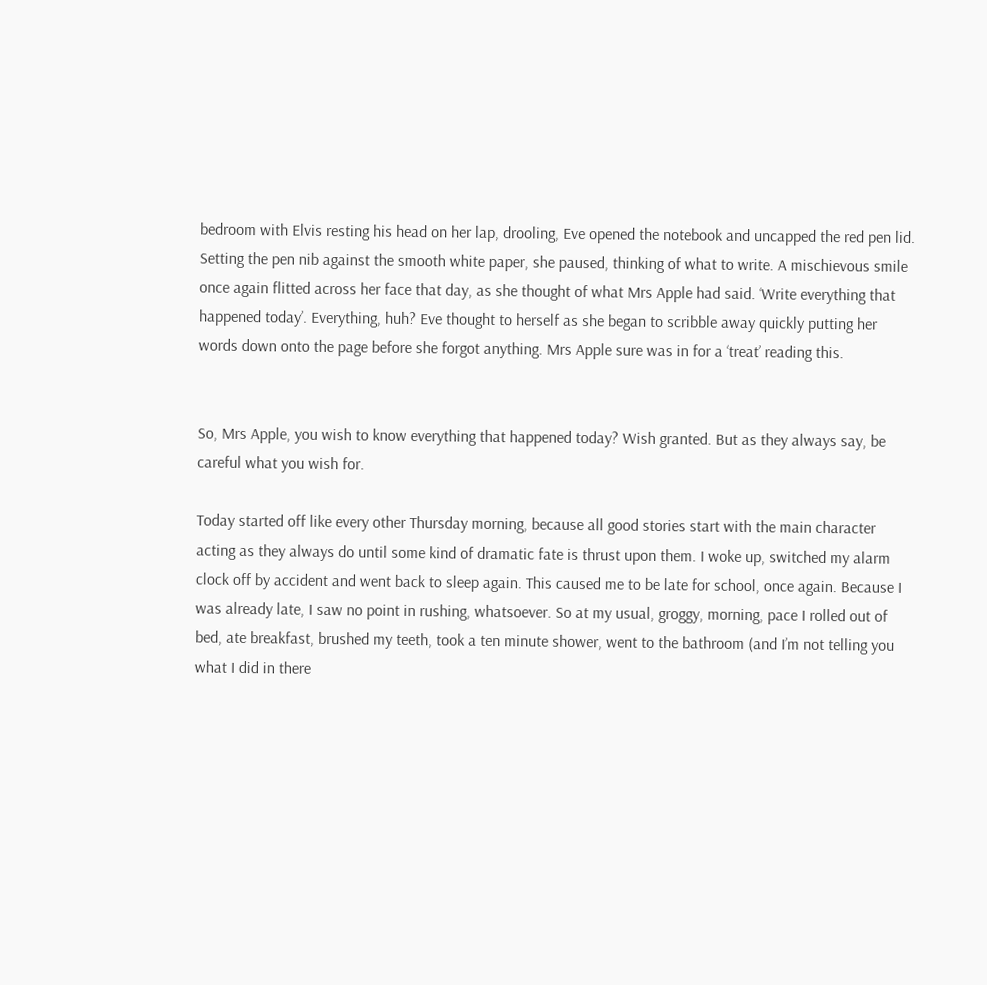bedroom with Elvis resting his head on her lap, drooling, Eve opened the notebook and uncapped the red pen lid. Setting the pen nib against the smooth white paper, she paused, thinking of what to write. A mischievous smile once again flitted across her face that day, as she thought of what Mrs Apple had said. ‘Write everything that happened today’. Everything, huh? Eve thought to herself as she began to scribble away quickly putting her words down onto the page before she forgot anything. Mrs Apple sure was in for a ‘treat’ reading this.


So, Mrs Apple, you wish to know everything that happened today? Wish granted. But as they always say, be careful what you wish for.

Today started off like every other Thursday morning, because all good stories start with the main character acting as they always do until some kind of dramatic fate is thrust upon them. I woke up, switched my alarm clock off by accident and went back to sleep again. This caused me to be late for school, once again. Because I was already late, I saw no point in rushing, whatsoever. So at my usual, groggy, morning, pace I rolled out of bed, ate breakfast, brushed my teeth, took a ten minute shower, went to the bathroom (and I’m not telling you what I did in there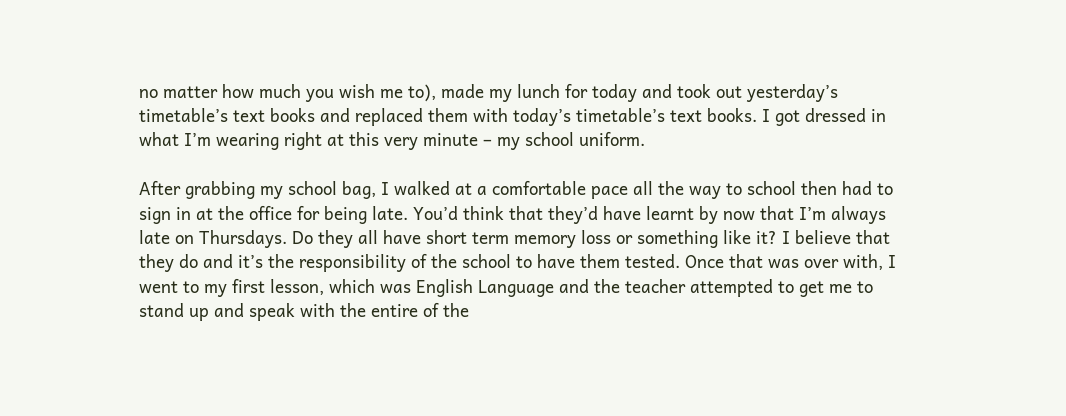no matter how much you wish me to), made my lunch for today and took out yesterday’s timetable’s text books and replaced them with today’s timetable’s text books. I got dressed in what I’m wearing right at this very minute – my school uniform.

After grabbing my school bag, I walked at a comfortable pace all the way to school then had to sign in at the office for being late. You’d think that they’d have learnt by now that I’m always late on Thursdays. Do they all have short term memory loss or something like it? I believe that they do and it’s the responsibility of the school to have them tested. Once that was over with, I went to my first lesson, which was English Language and the teacher attempted to get me to stand up and speak with the entire of the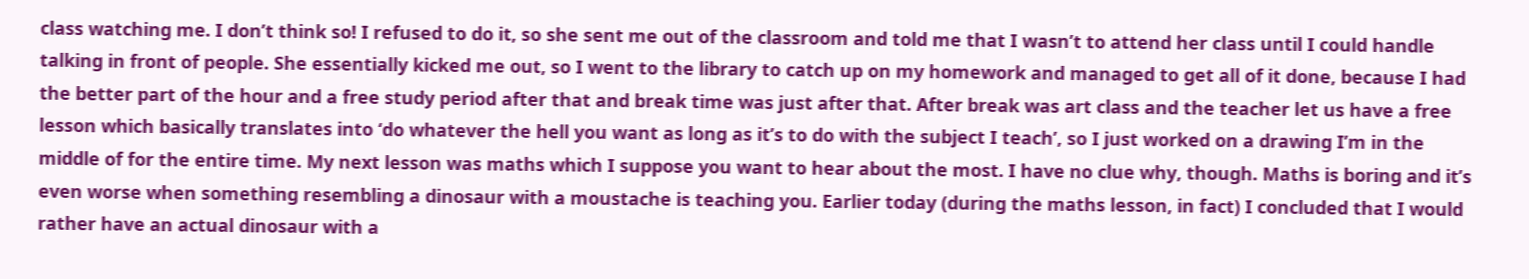class watching me. I don’t think so! I refused to do it, so she sent me out of the classroom and told me that I wasn’t to attend her class until I could handle talking in front of people. She essentially kicked me out, so I went to the library to catch up on my homework and managed to get all of it done, because I had the better part of the hour and a free study period after that and break time was just after that. After break was art class and the teacher let us have a free lesson which basically translates into ‘do whatever the hell you want as long as it’s to do with the subject I teach’, so I just worked on a drawing I’m in the middle of for the entire time. My next lesson was maths which I suppose you want to hear about the most. I have no clue why, though. Maths is boring and it’s even worse when something resembling a dinosaur with a moustache is teaching you. Earlier today (during the maths lesson, in fact) I concluded that I would rather have an actual dinosaur with a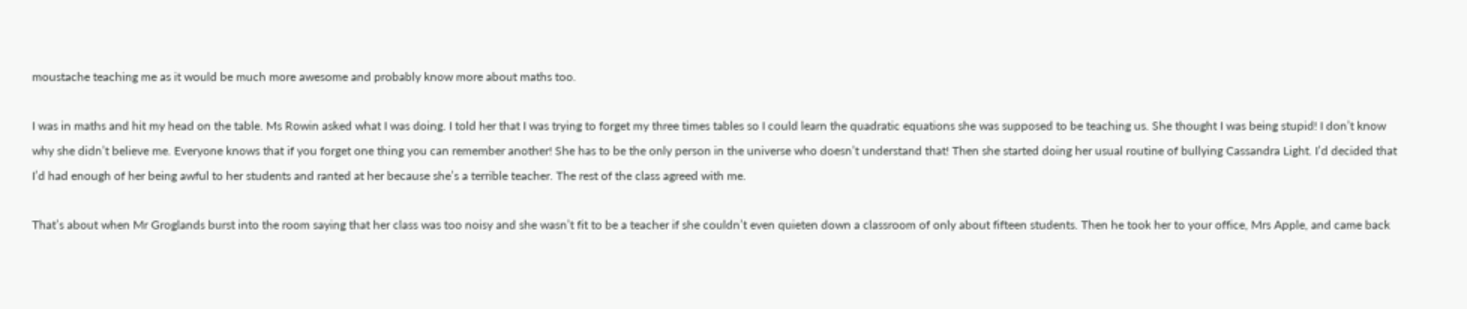moustache teaching me as it would be much more awesome and probably know more about maths too.

I was in maths and hit my head on the table. Ms Rowin asked what I was doing. I told her that I was trying to forget my three times tables so I could learn the quadratic equations she was supposed to be teaching us. She thought I was being stupid! I don’t know why she didn’t believe me. Everyone knows that if you forget one thing you can remember another! She has to be the only person in the universe who doesn’t understand that! Then she started doing her usual routine of bullying Cassandra Light. I’d decided that I’d had enough of her being awful to her students and ranted at her because she’s a terrible teacher. The rest of the class agreed with me.

That’s about when Mr Groglands burst into the room saying that her class was too noisy and she wasn’t fit to be a teacher if she couldn’t even quieten down a classroom of only about fifteen students. Then he took her to your office, Mrs Apple, and came back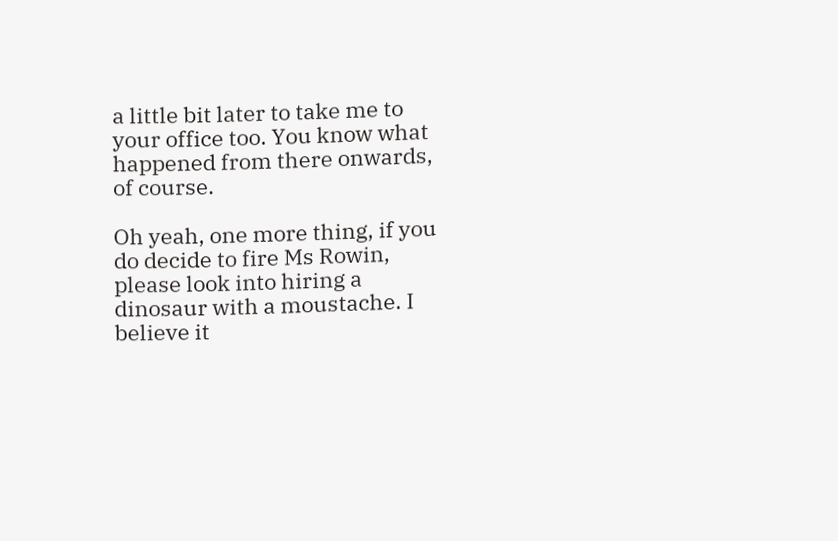a little bit later to take me to your office too. You know what happened from there onwards, of course.

Oh yeah, one more thing, if you do decide to fire Ms Rowin, please look into hiring a dinosaur with a moustache. I believe it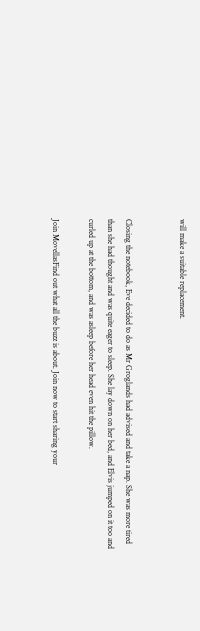will make a suitable replacement.


Closing the notebook, Eve decided to do as Mr Groglands had advised and take a nap. She was more tired than she had thought and was quite eager to sleep. She lay down on her bed, and Elvis jumped on it too and curled up at the bottom, and was asleep before her head even hit the pillow.

Join MovellasFind out what all the buzz is about. Join now to start sharing your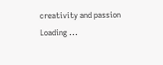creativity and passion
Loading ...